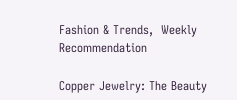Fashion & Trends,  Weekly Recommendation

Copper Jewelry: The Beauty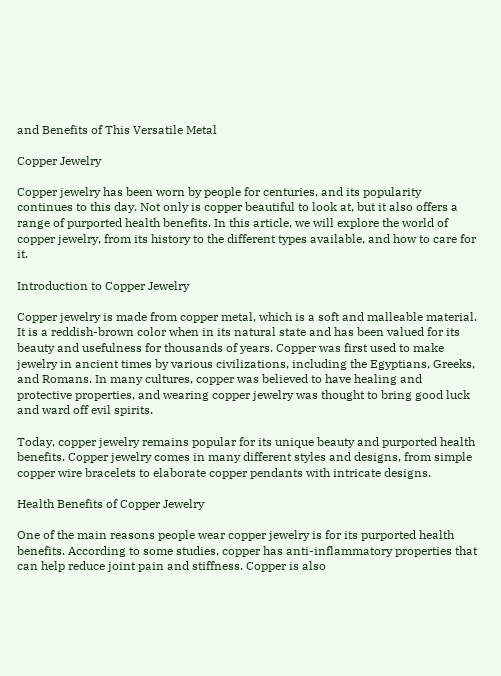and Benefits of This Versatile Metal

Copper Jewelry

Copper jewelry has been worn by people for centuries, and its popularity continues to this day. Not only is copper beautiful to look at, but it also offers a range of purported health benefits. In this article, we will explore the world of copper jewelry, from its history to the different types available, and how to care for it.

Introduction to Copper Jewelry

Copper jewelry is made from copper metal, which is a soft and malleable material. It is a reddish-brown color when in its natural state and has been valued for its beauty and usefulness for thousands of years. Copper was first used to make jewelry in ancient times by various civilizations, including the Egyptians, Greeks, and Romans. In many cultures, copper was believed to have healing and protective properties, and wearing copper jewelry was thought to bring good luck and ward off evil spirits.

Today, copper jewelry remains popular for its unique beauty and purported health benefits. Copper jewelry comes in many different styles and designs, from simple copper wire bracelets to elaborate copper pendants with intricate designs.

Health Benefits of Copper Jewelry

One of the main reasons people wear copper jewelry is for its purported health benefits. According to some studies, copper has anti-inflammatory properties that can help reduce joint pain and stiffness. Copper is also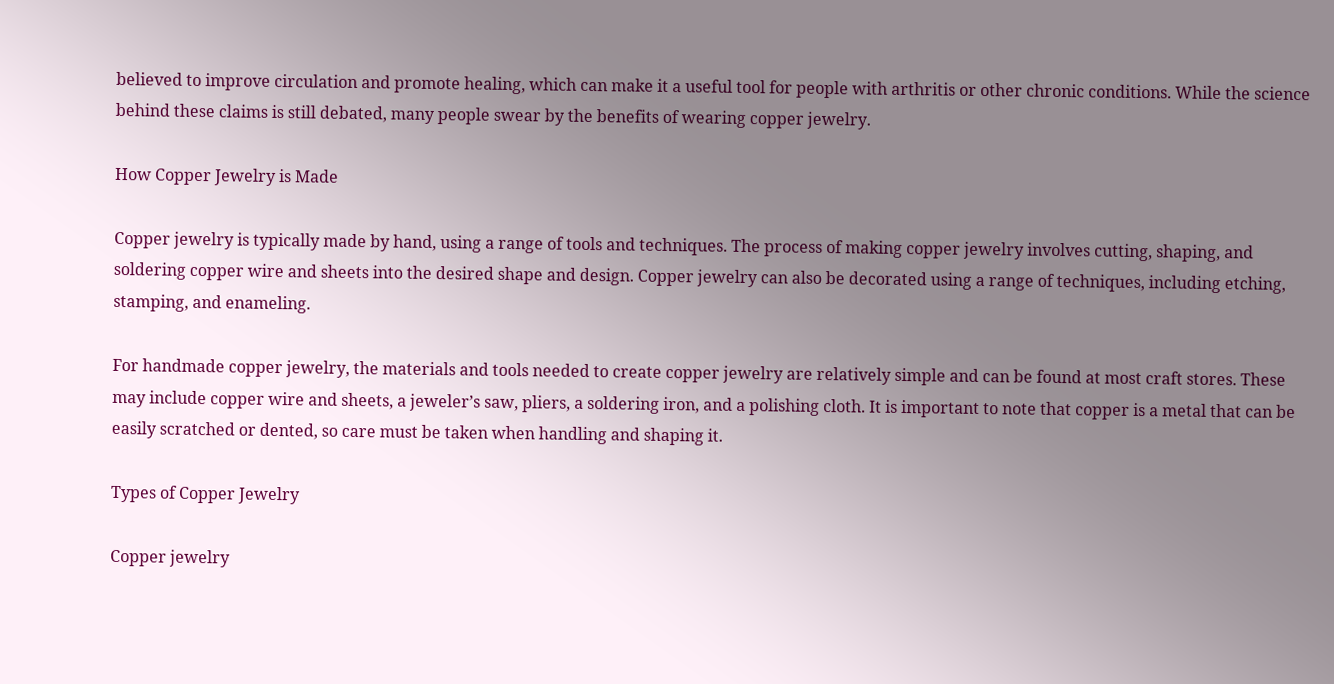believed to improve circulation and promote healing, which can make it a useful tool for people with arthritis or other chronic conditions. While the science behind these claims is still debated, many people swear by the benefits of wearing copper jewelry.

How Copper Jewelry is Made

Copper jewelry is typically made by hand, using a range of tools and techniques. The process of making copper jewelry involves cutting, shaping, and soldering copper wire and sheets into the desired shape and design. Copper jewelry can also be decorated using a range of techniques, including etching, stamping, and enameling.

For handmade copper jewelry, the materials and tools needed to create copper jewelry are relatively simple and can be found at most craft stores. These may include copper wire and sheets, a jeweler’s saw, pliers, a soldering iron, and a polishing cloth. It is important to note that copper is a metal that can be easily scratched or dented, so care must be taken when handling and shaping it.

Types of Copper Jewelry

Copper jewelry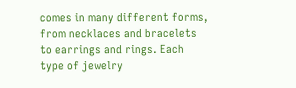comes in many different forms, from necklaces and bracelets to earrings and rings. Each type of jewelry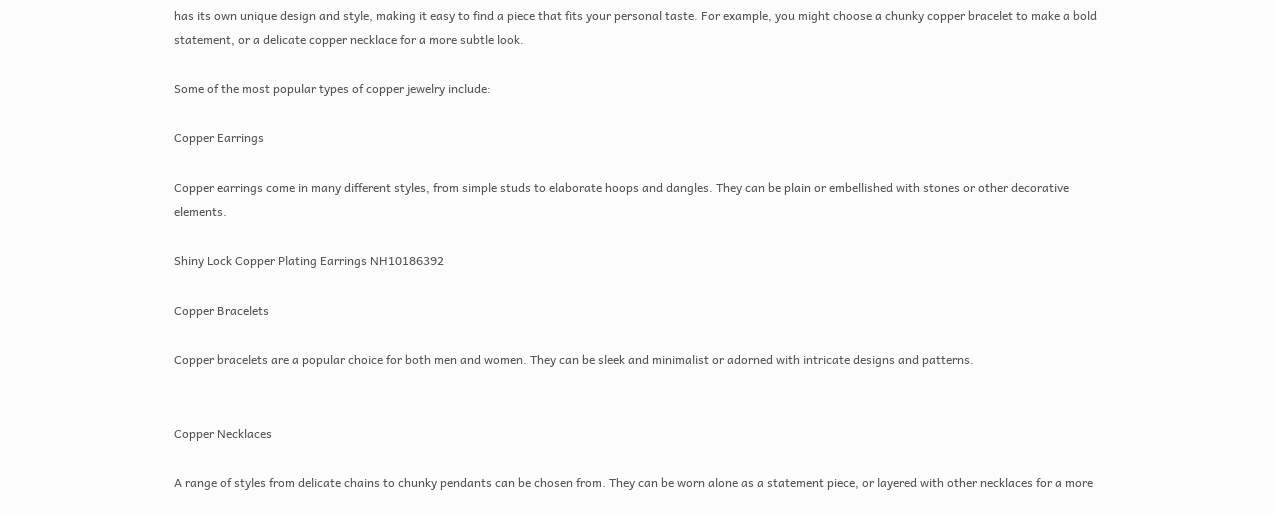has its own unique design and style, making it easy to find a piece that fits your personal taste. For example, you might choose a chunky copper bracelet to make a bold statement, or a delicate copper necklace for a more subtle look.

Some of the most popular types of copper jewelry include:

Copper Earrings

Copper earrings come in many different styles, from simple studs to elaborate hoops and dangles. They can be plain or embellished with stones or other decorative elements.

Shiny Lock Copper Plating Earrings NH10186392

Copper Bracelets

Copper bracelets are a popular choice for both men and women. They can be sleek and minimalist or adorned with intricate designs and patterns.


Copper Necklaces

A range of styles from delicate chains to chunky pendants can be chosen from. They can be worn alone as a statement piece, or layered with other necklaces for a more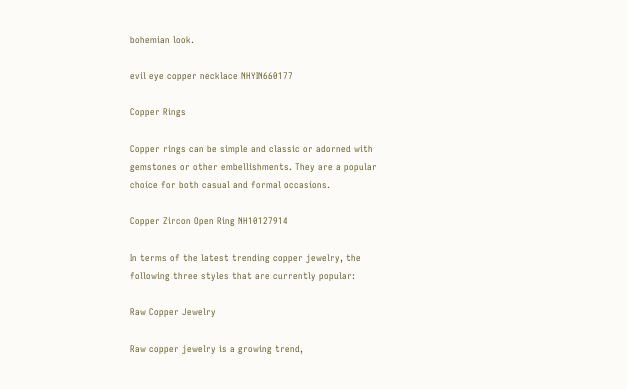bohemian look.

evil eye copper necklace NHYIN660177

Copper Rings

Copper rings can be simple and classic or adorned with gemstones or other embellishments. They are a popular choice for both casual and formal occasions.

Copper Zircon Open Ring NH10127914

In terms of the latest trending copper jewelry, the following three styles that are currently popular:

Raw Copper Jewelry

Raw copper jewelry is a growing trend,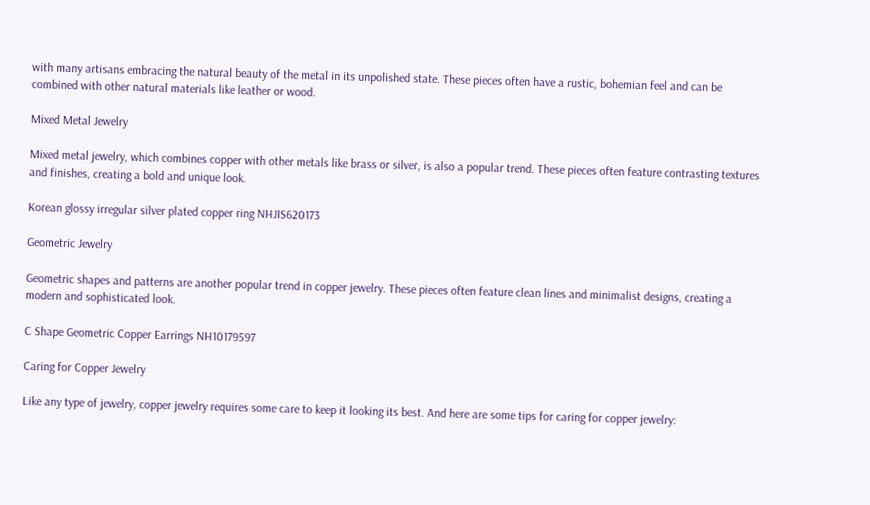with many artisans embracing the natural beauty of the metal in its unpolished state. These pieces often have a rustic, bohemian feel and can be combined with other natural materials like leather or wood.

Mixed Metal Jewelry

Mixed metal jewelry, which combines copper with other metals like brass or silver, is also a popular trend. These pieces often feature contrasting textures and finishes, creating a bold and unique look.

Korean glossy irregular silver plated copper ring NHJIS620173

Geometric Jewelry

Geometric shapes and patterns are another popular trend in copper jewelry. These pieces often feature clean lines and minimalist designs, creating a modern and sophisticated look.

C Shape Geometric Copper Earrings NH10179597

Caring for Copper Jewelry

Like any type of jewelry, copper jewelry requires some care to keep it looking its best. And here are some tips for caring for copper jewelry: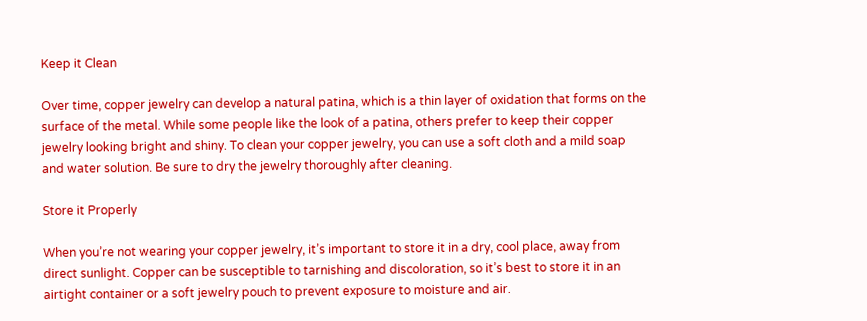Keep it Clean

Over time, copper jewelry can develop a natural patina, which is a thin layer of oxidation that forms on the surface of the metal. While some people like the look of a patina, others prefer to keep their copper jewelry looking bright and shiny. To clean your copper jewelry, you can use a soft cloth and a mild soap and water solution. Be sure to dry the jewelry thoroughly after cleaning.

Store it Properly

When you’re not wearing your copper jewelry, it’s important to store it in a dry, cool place, away from direct sunlight. Copper can be susceptible to tarnishing and discoloration, so it’s best to store it in an airtight container or a soft jewelry pouch to prevent exposure to moisture and air.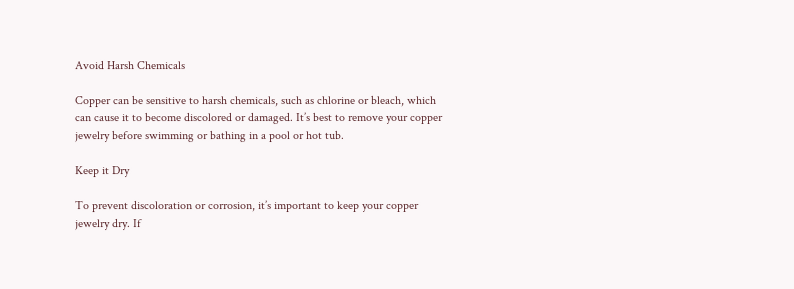Avoid Harsh Chemicals

Copper can be sensitive to harsh chemicals, such as chlorine or bleach, which can cause it to become discolored or damaged. It’s best to remove your copper jewelry before swimming or bathing in a pool or hot tub.

Keep it Dry

To prevent discoloration or corrosion, it’s important to keep your copper jewelry dry. If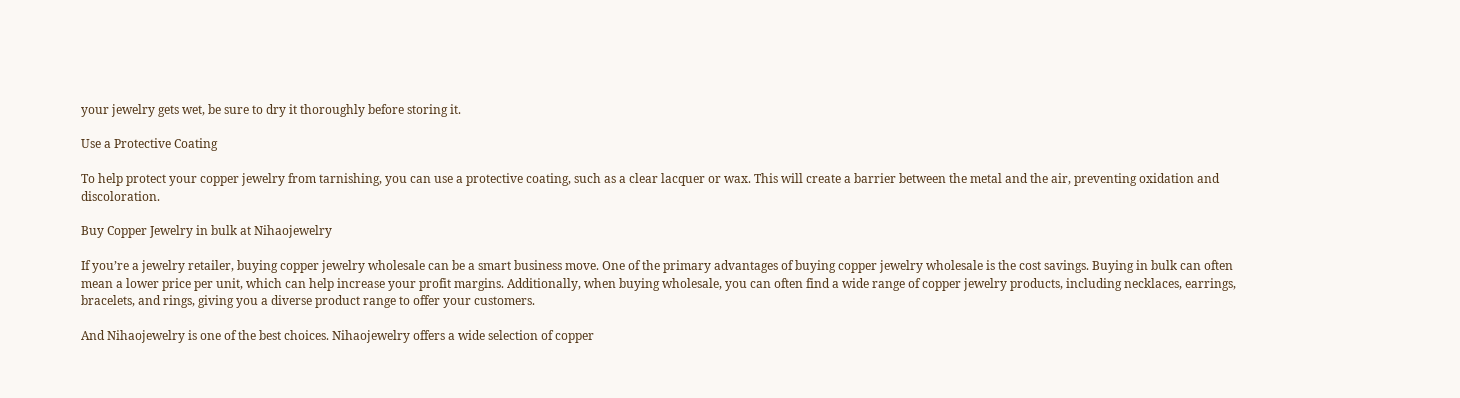your jewelry gets wet, be sure to dry it thoroughly before storing it.

Use a Protective Coating

To help protect your copper jewelry from tarnishing, you can use a protective coating, such as a clear lacquer or wax. This will create a barrier between the metal and the air, preventing oxidation and discoloration.

Buy Copper Jewelry in bulk at Nihaojewelry

If you’re a jewelry retailer, buying copper jewelry wholesale can be a smart business move. One of the primary advantages of buying copper jewelry wholesale is the cost savings. Buying in bulk can often mean a lower price per unit, which can help increase your profit margins. Additionally, when buying wholesale, you can often find a wide range of copper jewelry products, including necklaces, earrings, bracelets, and rings, giving you a diverse product range to offer your customers.

And Nihaojewelry is one of the best choices. Nihaojewelry offers a wide selection of copper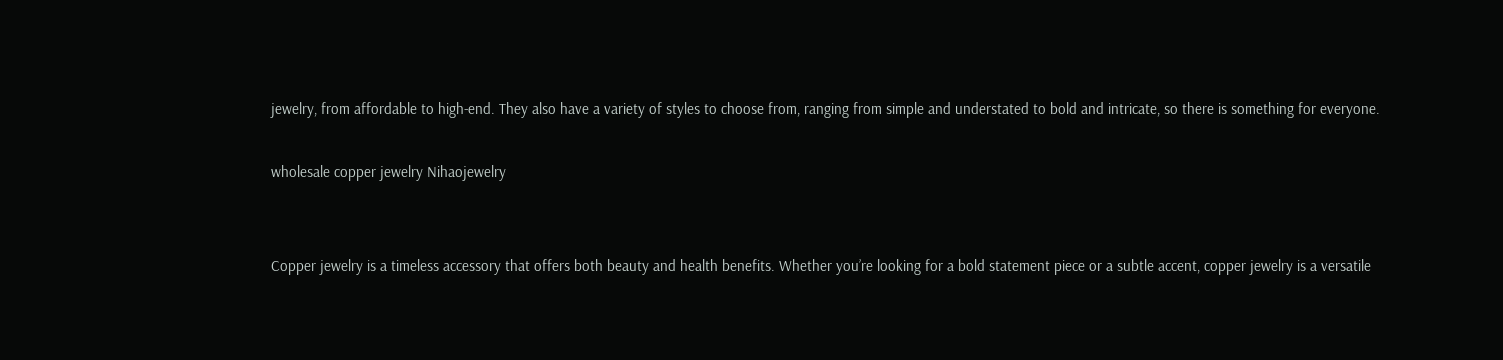jewelry, from affordable to high-end. They also have a variety of styles to choose from, ranging from simple and understated to bold and intricate, so there is something for everyone.

wholesale copper jewelry Nihaojewelry


Copper jewelry is a timeless accessory that offers both beauty and health benefits. Whether you’re looking for a bold statement piece or a subtle accent, copper jewelry is a versatile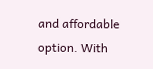and affordable option. With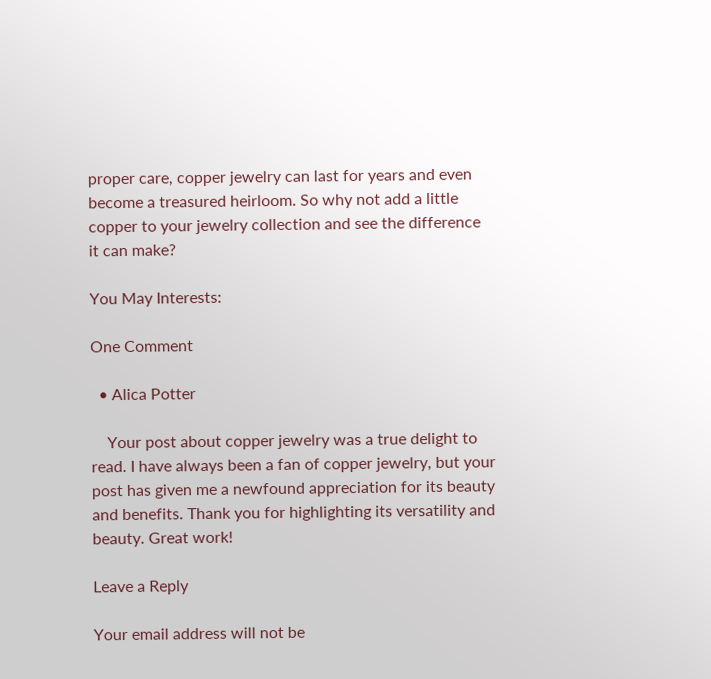proper care, copper jewelry can last for years and even become a treasured heirloom. So why not add a little copper to your jewelry collection and see the difference it can make?

You May Interests:

One Comment

  • Alica Potter

    Your post about copper jewelry was a true delight to read. I have always been a fan of copper jewelry, but your post has given me a newfound appreciation for its beauty and benefits. Thank you for highlighting its versatility and beauty. Great work!

Leave a Reply

Your email address will not be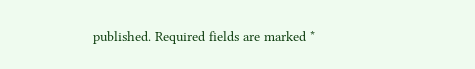published. Required fields are marked *